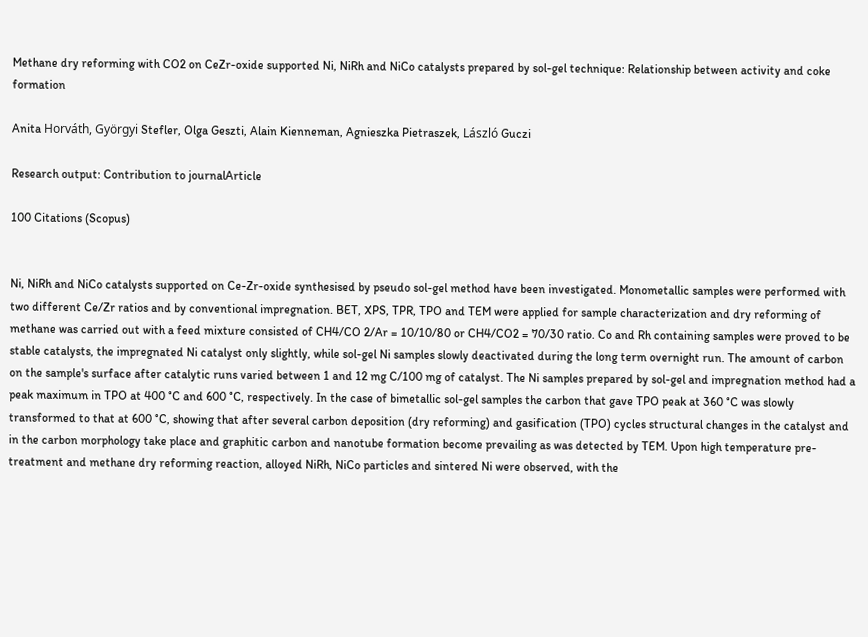Methane dry reforming with CO2 on CeZr-oxide supported Ni, NiRh and NiCo catalysts prepared by sol-gel technique: Relationship between activity and coke formation

Anita Horváth, Györgyi Stefler, Olga Geszti, Alain Kienneman, Agnieszka Pietraszek, László Guczi

Research output: Contribution to journalArticle

100 Citations (Scopus)


Ni, NiRh and NiCo catalysts supported on Ce-Zr-oxide synthesised by pseudo sol-gel method have been investigated. Monometallic samples were performed with two different Ce/Zr ratios and by conventional impregnation. BET, XPS, TPR, TPO and TEM were applied for sample characterization and dry reforming of methane was carried out with a feed mixture consisted of CH4/CO 2/Ar = 10/10/80 or CH4/CO2 = 70/30 ratio. Co and Rh containing samples were proved to be stable catalysts, the impregnated Ni catalyst only slightly, while sol-gel Ni samples slowly deactivated during the long term overnight run. The amount of carbon on the sample's surface after catalytic runs varied between 1 and 12 mg C/100 mg of catalyst. The Ni samples prepared by sol-gel and impregnation method had a peak maximum in TPO at 400 °C and 600 °C, respectively. In the case of bimetallic sol-gel samples the carbon that gave TPO peak at 360 °C was slowly transformed to that at 600 °C, showing that after several carbon deposition (dry reforming) and gasification (TPO) cycles structural changes in the catalyst and in the carbon morphology take place and graphitic carbon and nanotube formation become prevailing as was detected by TEM. Upon high temperature pre-treatment and methane dry reforming reaction, alloyed NiRh, NiCo particles and sintered Ni were observed, with the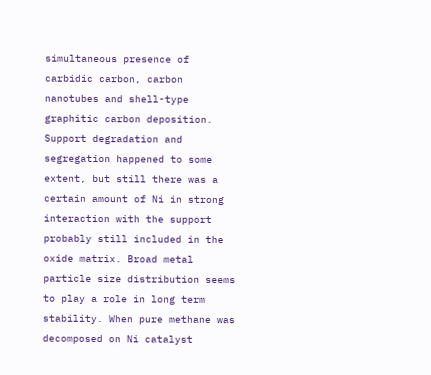simultaneous presence of carbidic carbon, carbon nanotubes and shell-type graphitic carbon deposition. Support degradation and segregation happened to some extent, but still there was a certain amount of Ni in strong interaction with the support probably still included in the oxide matrix. Broad metal particle size distribution seems to play a role in long term stability. When pure methane was decomposed on Ni catalyst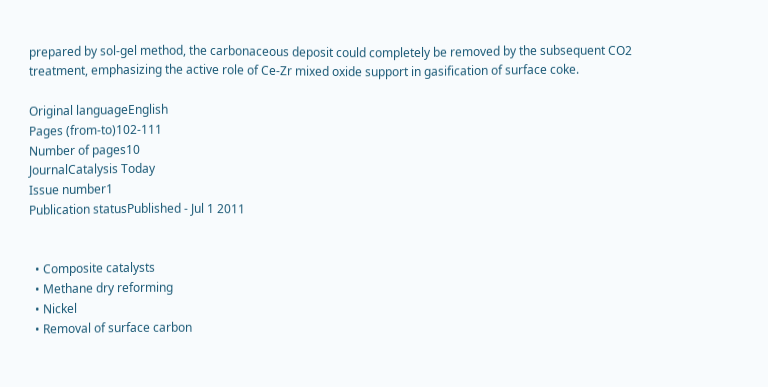prepared by sol-gel method, the carbonaceous deposit could completely be removed by the subsequent CO2 treatment, emphasizing the active role of Ce-Zr mixed oxide support in gasification of surface coke.

Original languageEnglish
Pages (from-to)102-111
Number of pages10
JournalCatalysis Today
Issue number1
Publication statusPublished - Jul 1 2011


  • Composite catalysts
  • Methane dry reforming
  • Nickel
  • Removal of surface carbon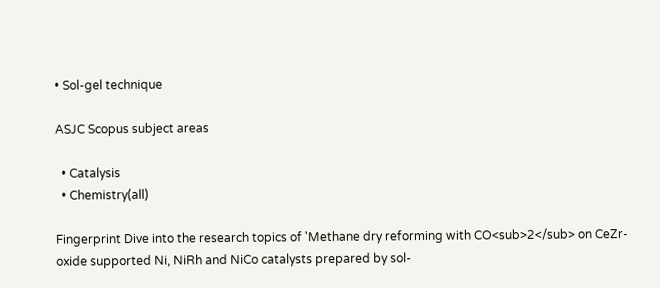• Sol-gel technique

ASJC Scopus subject areas

  • Catalysis
  • Chemistry(all)

Fingerprint Dive into the research topics of 'Methane dry reforming with CO<sub>2</sub> on CeZr-oxide supported Ni, NiRh and NiCo catalysts prepared by sol-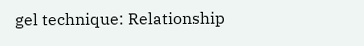gel technique: Relationship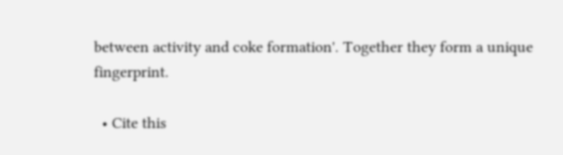between activity and coke formation'. Together they form a unique fingerprint.

  • Cite this